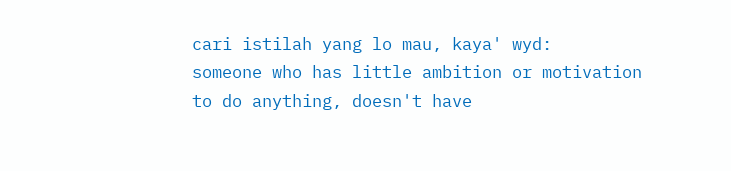cari istilah yang lo mau, kaya' wyd:
someone who has little ambition or motivation to do anything, doesn't have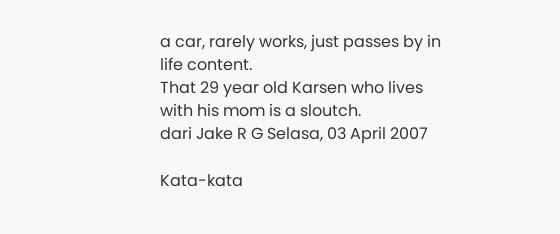a car, rarely works, just passes by in life content.
That 29 year old Karsen who lives with his mom is a sloutch.
dari Jake R G Selasa, 03 April 2007

Kata-kata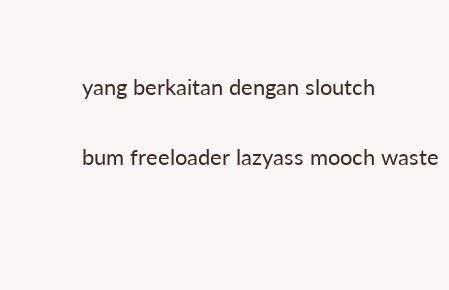yang berkaitan dengan sloutch

bum freeloader lazyass mooch waste